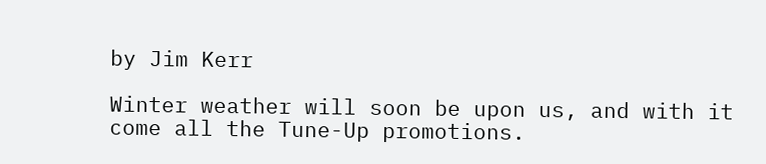by Jim Kerr

Winter weather will soon be upon us, and with it come all the Tune-Up promotions.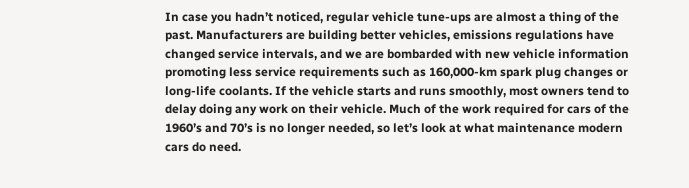In case you hadn’t noticed, regular vehicle tune-ups are almost a thing of the past. Manufacturers are building better vehicles, emissions regulations have changed service intervals, and we are bombarded with new vehicle information promoting less service requirements such as 160,000-km spark plug changes or long-life coolants. If the vehicle starts and runs smoothly, most owners tend to delay doing any work on their vehicle. Much of the work required for cars of the 1960’s and 70’s is no longer needed, so let’s look at what maintenance modern cars do need.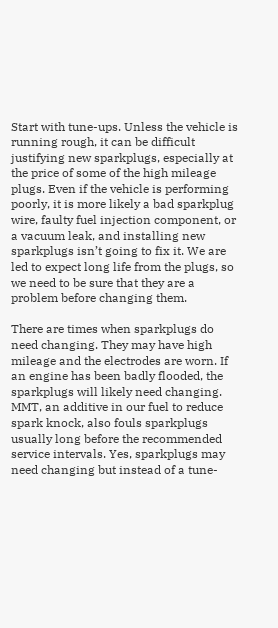Start with tune-ups. Unless the vehicle is running rough, it can be difficult justifying new sparkplugs, especially at the price of some of the high mileage plugs. Even if the vehicle is performing poorly, it is more likely a bad sparkplug wire, faulty fuel injection component, or a vacuum leak, and installing new sparkplugs isn’t going to fix it. We are led to expect long life from the plugs, so we need to be sure that they are a problem before changing them.

There are times when sparkplugs do need changing. They may have high mileage and the electrodes are worn. If an engine has been badly flooded, the sparkplugs will likely need changing. MMT, an additive in our fuel to reduce spark knock, also fouls sparkplugs usually long before the recommended service intervals. Yes, sparkplugs may need changing but instead of a tune-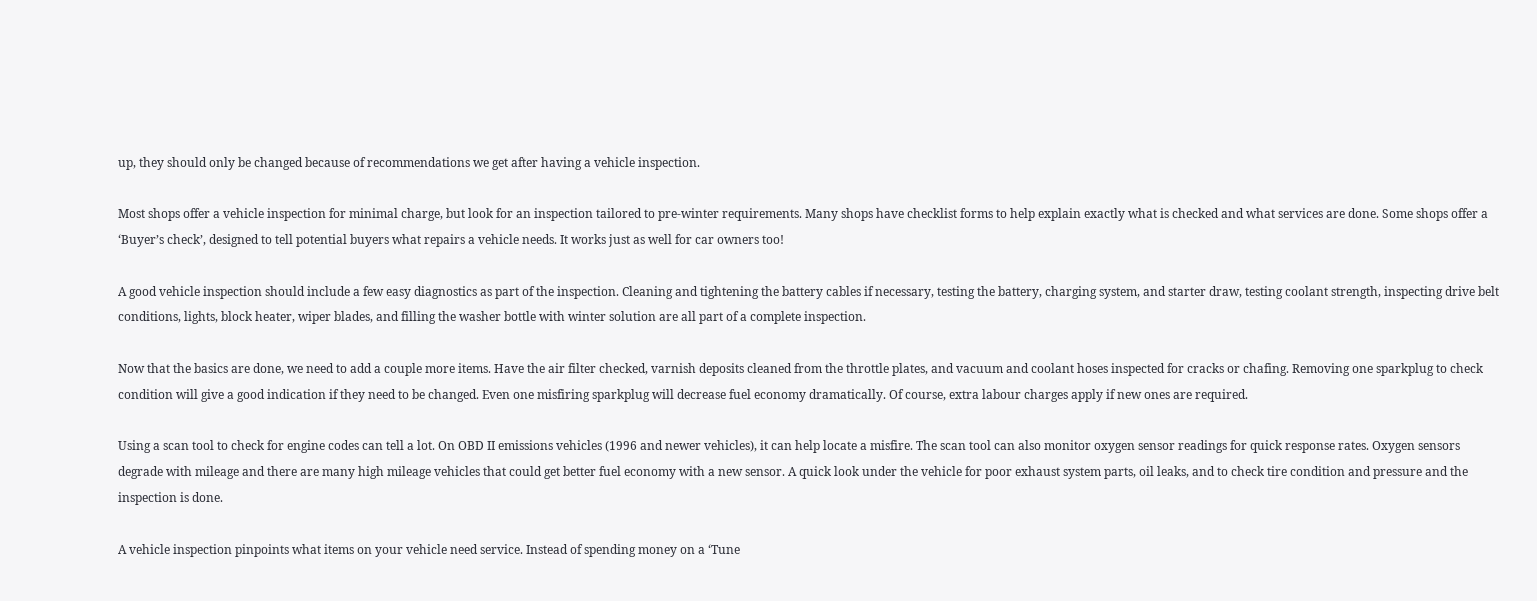up, they should only be changed because of recommendations we get after having a vehicle inspection.

Most shops offer a vehicle inspection for minimal charge, but look for an inspection tailored to pre-winter requirements. Many shops have checklist forms to help explain exactly what is checked and what services are done. Some shops offer a ‘Buyer’s check’, designed to tell potential buyers what repairs a vehicle needs. It works just as well for car owners too!

A good vehicle inspection should include a few easy diagnostics as part of the inspection. Cleaning and tightening the battery cables if necessary, testing the battery, charging system, and starter draw, testing coolant strength, inspecting drive belt conditions, lights, block heater, wiper blades, and filling the washer bottle with winter solution are all part of a complete inspection.

Now that the basics are done, we need to add a couple more items. Have the air filter checked, varnish deposits cleaned from the throttle plates, and vacuum and coolant hoses inspected for cracks or chafing. Removing one sparkplug to check condition will give a good indication if they need to be changed. Even one misfiring sparkplug will decrease fuel economy dramatically. Of course, extra labour charges apply if new ones are required.

Using a scan tool to check for engine codes can tell a lot. On OBD II emissions vehicles (1996 and newer vehicles), it can help locate a misfire. The scan tool can also monitor oxygen sensor readings for quick response rates. Oxygen sensors degrade with mileage and there are many high mileage vehicles that could get better fuel economy with a new sensor. A quick look under the vehicle for poor exhaust system parts, oil leaks, and to check tire condition and pressure and the inspection is done.

A vehicle inspection pinpoints what items on your vehicle need service. Instead of spending money on a ‘Tune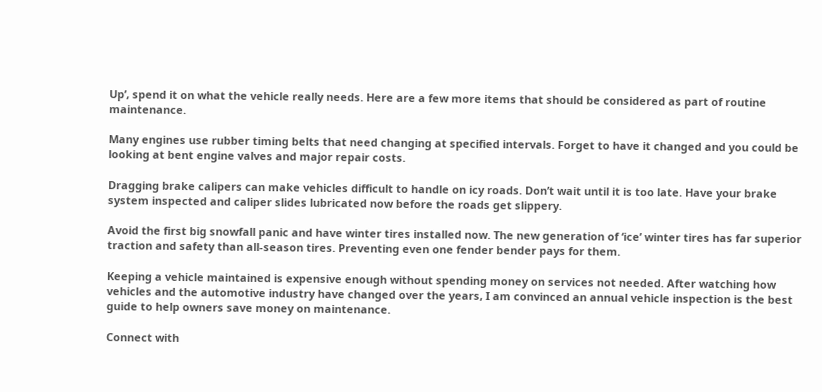Up’, spend it on what the vehicle really needs. Here are a few more items that should be considered as part of routine maintenance.

Many engines use rubber timing belts that need changing at specified intervals. Forget to have it changed and you could be looking at bent engine valves and major repair costs.

Dragging brake calipers can make vehicles difficult to handle on icy roads. Don’t wait until it is too late. Have your brake system inspected and caliper slides lubricated now before the roads get slippery.

Avoid the first big snowfall panic and have winter tires installed now. The new generation of ‘ice’ winter tires has far superior traction and safety than all-season tires. Preventing even one fender bender pays for them.

Keeping a vehicle maintained is expensive enough without spending money on services not needed. After watching how vehicles and the automotive industry have changed over the years, I am convinced an annual vehicle inspection is the best guide to help owners save money on maintenance.

Connect with